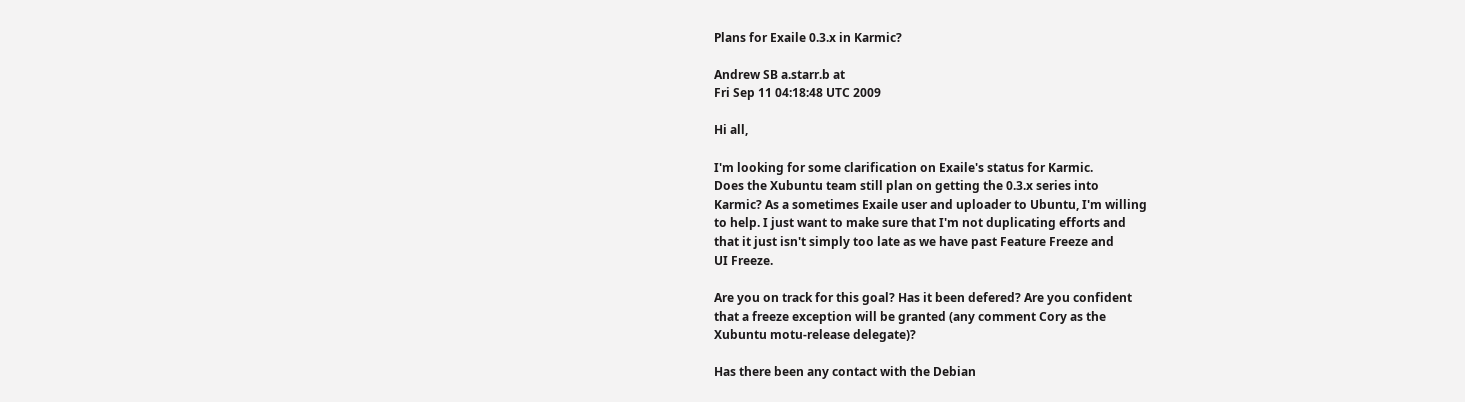Plans for Exaile 0.3.x in Karmic?

Andrew SB a.starr.b at
Fri Sep 11 04:18:48 UTC 2009

Hi all,

I'm looking for some clarification on Exaile's status for Karmic.
Does the Xubuntu team still plan on getting the 0.3.x series into
Karmic? As a sometimes Exaile user and uploader to Ubuntu, I'm willing
to help. I just want to make sure that I'm not duplicating efforts and
that it just isn't simply too late as we have past Feature Freeze and
UI Freeze.

Are you on track for this goal? Has it been defered? Are you confident
that a freeze exception will be granted (any comment Cory as the
Xubuntu motu-release delegate)?

Has there been any contact with the Debian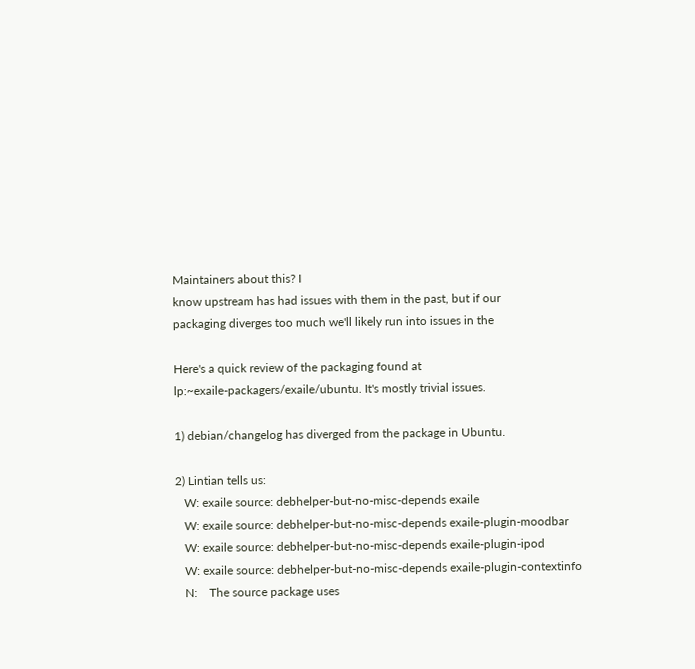Maintainers about this? I
know upstream has had issues with them in the past, but if our
packaging diverges too much we'll likely run into issues in the

Here's a quick review of the packaging found at
lp:~exaile-packagers/exaile/ubuntu. It's mostly trivial issues.

1) debian/changelog has diverged from the package in Ubuntu.

2) Lintian tells us:
   W: exaile source: debhelper-but-no-misc-depends exaile
   W: exaile source: debhelper-but-no-misc-depends exaile-plugin-moodbar
   W: exaile source: debhelper-but-no-misc-depends exaile-plugin-ipod
   W: exaile source: debhelper-but-no-misc-depends exaile-plugin-contextinfo
   N:    The source package uses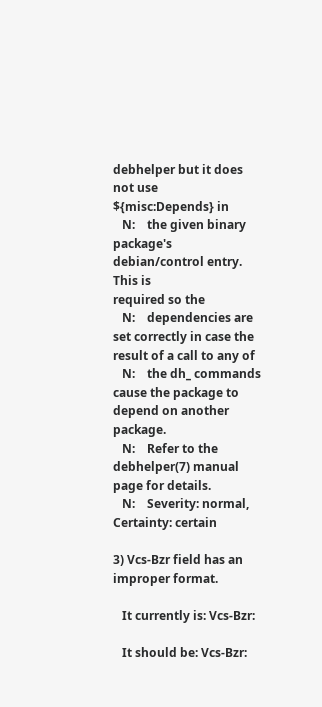debhelper but it does not use
${misc:Depends} in
   N:    the given binary package's debian/control entry. This is
required so the
   N:    dependencies are set correctly in case the result of a call to any of
   N:    the dh_ commands cause the package to depend on another package.
   N:    Refer to the debhelper(7) manual page for details.
   N:    Severity: normal, Certainty: certain

3) Vcs-Bzr field has an improper format.

   It currently is: Vcs-Bzr:

   It should be: Vcs-Bzr: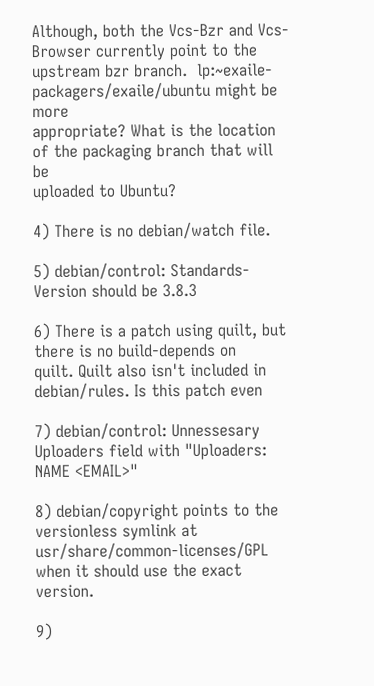Although, both the Vcs-Bzr and Vcs-Browser currently point to the
upstream bzr branch.  lp:~exaile-packagers/exaile/ubuntu might be more
appropriate? What is the location of the packaging branch that will be
uploaded to Ubuntu?

4) There is no debian/watch file.

5) debian/control: Standards-Version should be 3.8.3

6) There is a patch using quilt, but there is no build-depends on
quilt. Quilt also isn't included in debian/rules. Is this patch even

7) debian/control: Unnessesary Uploaders field with "Uploaders: NAME <EMAIL>"

8) debian/copyright points to the versionless symlink at
usr/share/common-licenses/GPL when it should use the exact version.

9)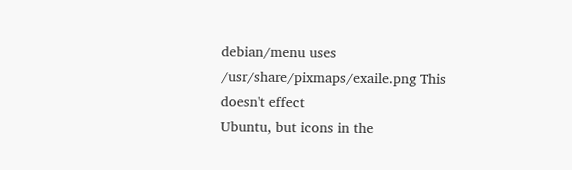debian/menu uses /usr/share/pixmaps/exaile.png This doesn't effect
Ubuntu, but icons in the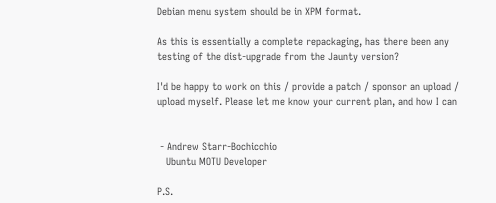Debian menu system should be in XPM format.

As this is essentially a complete repackaging, has there been any
testing of the dist-upgrade from the Jaunty version?

I'd be happy to work on this / provide a patch / sponsor an upload /
upload myself. Please let me know your current plan, and how I can


 - Andrew Starr-Bochicchio
   Ubuntu MOTU Developer

P.S.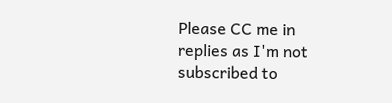Please CC me in replies as I'm not subscribed to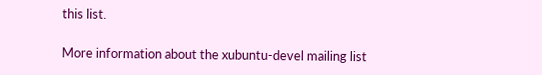this list.

More information about the xubuntu-devel mailing list